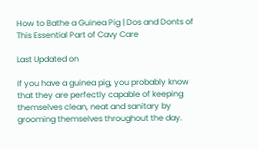How to Bathe a Guinea Pig | Dos and Donts of This Essential Part of Cavy Care

Last Updated on

If you have a guinea pig, you probably know that they are perfectly capable of keeping themselves clean, neat and sanitary by grooming themselves throughout the day.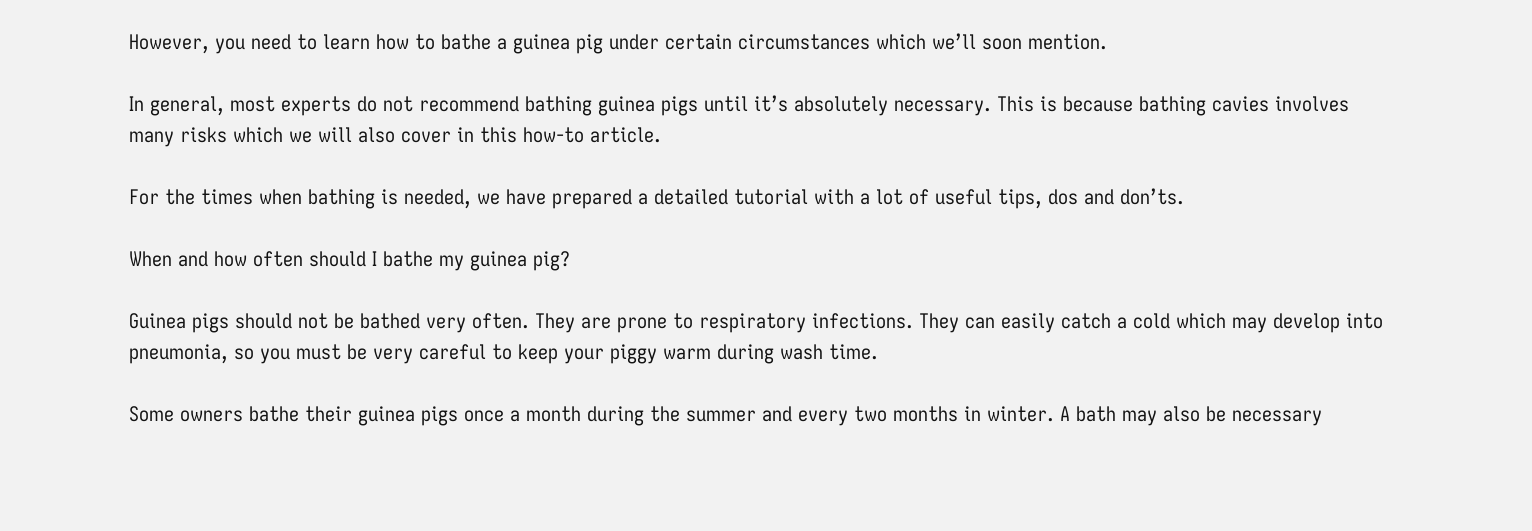However, you need to learn how to bathe a guinea pig under certain circumstances which we’ll soon mention.

In general, most experts do not recommend bathing guinea pigs until it’s absolutely necessary. This is because bathing cavies involves many risks which we will also cover in this how-to article.

For the times when bathing is needed, we have prepared a detailed tutorial with a lot of useful tips, dos and don’ts.

When and how often should I bathe my guinea pig?

Guinea pigs should not be bathed very often. They are prone to respiratory infections. They can easily catch a cold which may develop into pneumonia, so you must be very careful to keep your piggy warm during wash time.

Some owners bathe their guinea pigs once a month during the summer and every two months in winter. A bath may also be necessary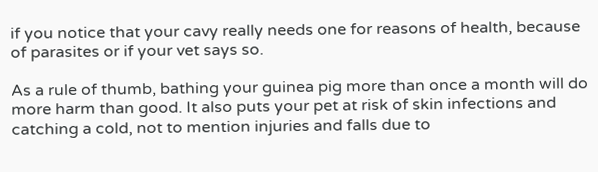if you notice that your cavy really needs one for reasons of health, because of parasites or if your vet says so.

As a rule of thumb, bathing your guinea pig more than once a month will do more harm than good. It also puts your pet at risk of skin infections and catching a cold, not to mention injuries and falls due to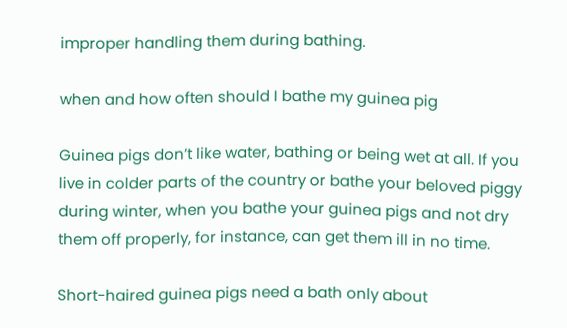improper handling them during bathing.

when and how often should I bathe my guinea pig

Guinea pigs don’t like water, bathing or being wet at all. If you live in colder parts of the country or bathe your beloved piggy during winter, when you bathe your guinea pigs and not dry them off properly, for instance, can get them ill in no time.

Short-haired guinea pigs need a bath only about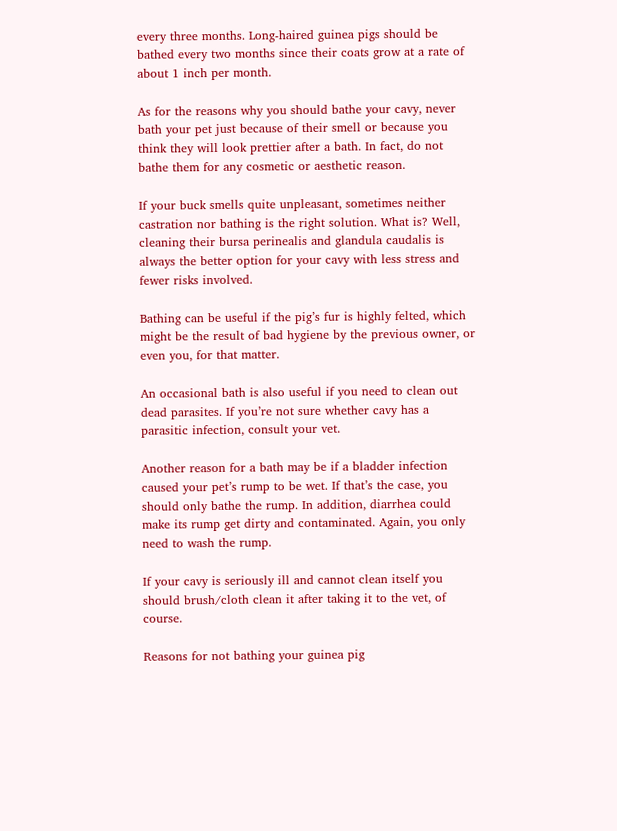every three months. Long-haired guinea pigs should be bathed every two months since their coats grow at a rate of about 1 inch per month.

As for the reasons why you should bathe your cavy, never bath your pet just because of their smell or because you think they will look prettier after a bath. In fact, do not bathe them for any cosmetic or aesthetic reason.

If your buck smells quite unpleasant, sometimes neither castration nor bathing is the right solution. What is? Well, cleaning their bursa perinealis and glandula caudalis is always the better option for your cavy with less stress and fewer risks involved.

Bathing can be useful if the pig’s fur is highly felted, which might be the result of bad hygiene by the previous owner, or even you, for that matter.

An occasional bath is also useful if you need to clean out dead parasites. If you’re not sure whether cavy has a parasitic infection, consult your vet.

Another reason for a bath may be if a bladder infection caused your pet’s rump to be wet. If that’s the case, you should only bathe the rump. In addition, diarrhea could make its rump get dirty and contaminated. Again, you only need to wash the rump.

If your cavy is seriously ill and cannot clean itself you should brush/cloth clean it after taking it to the vet, of course.

Reasons for not bathing your guinea pig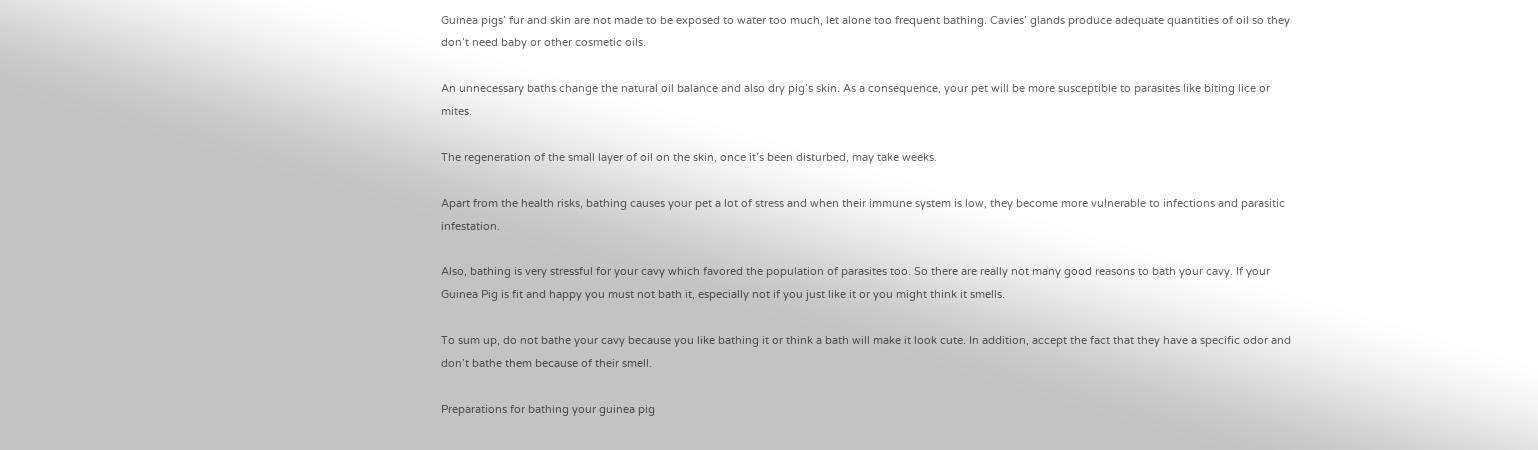Guinea pigs’ fur and skin are not made to be exposed to water too much, let alone too frequent bathing. Cavies’ glands produce adequate quantities of oil so they don’t need baby or other cosmetic oils.

An unnecessary baths change the natural oil balance and also dry pig’s skin. As a consequence, your pet will be more susceptible to parasites like biting lice or mites.

The regeneration of the small layer of oil on the skin, once it’s been disturbed, may take weeks.

Apart from the health risks, bathing causes your pet a lot of stress and when their immune system is low, they become more vulnerable to infections and parasitic infestation.

Also, bathing is very stressful for your cavy which favored the population of parasites too. So there are really not many good reasons to bath your cavy. If your Guinea Pig is fit and happy you must not bath it, especially not if you just like it or you might think it smells.

To sum up, do not bathe your cavy because you like bathing it or think a bath will make it look cute. In addition, accept the fact that they have a specific odor and don’t bathe them because of their smell.

Preparations for bathing your guinea pig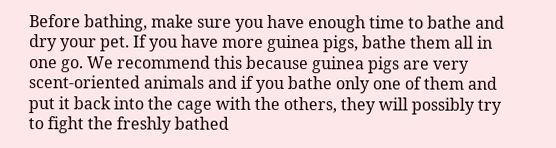Before bathing, make sure you have enough time to bathe and dry your pet. If you have more guinea pigs, bathe them all in one go. We recommend this because guinea pigs are very scent-oriented animals and if you bathe only one of them and put it back into the cage with the others, they will possibly try to fight the freshly bathed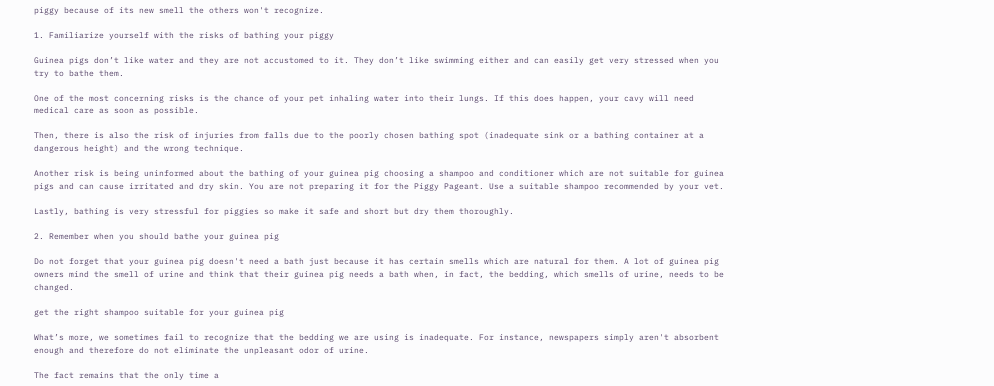piggy because of its new smell the others won't recognize.

1. Familiarize yourself with the risks of bathing your piggy

Guinea pigs don’t like water and they are not accustomed to it. They don’t like swimming either and can easily get very stressed when you try to bathe them.

One of the most concerning risks is the chance of your pet inhaling water into their lungs. If this does happen, your cavy will need medical care as soon as possible.

Then, there is also the risk of injuries from falls due to the poorly chosen bathing spot (inadequate sink or a bathing container at a dangerous height) and the wrong technique.

Another risk is being uninformed about the bathing of your guinea pig choosing a shampoo and conditioner which are not suitable for guinea pigs and can cause irritated and dry skin. You are not preparing it for the Piggy Pageant. Use a suitable shampoo recommended by your vet.

Lastly, bathing is very stressful for piggies so make it safe and short but dry them thoroughly.

2. Remember when you should bathe your guinea pig

Do not forget that your guinea pig doesn't need a bath just because it has certain smells which are natural for them. A lot of guinea pig owners mind the smell of urine and think that their guinea pig needs a bath when, in fact, the bedding, which smells of urine, needs to be changed.

get the right shampoo suitable for your guinea pig

What’s more, we sometimes fail to recognize that the bedding we are using is inadequate. For instance, newspapers simply aren't absorbent enough and therefore do not eliminate the unpleasant odor of urine.

The fact remains that the only time a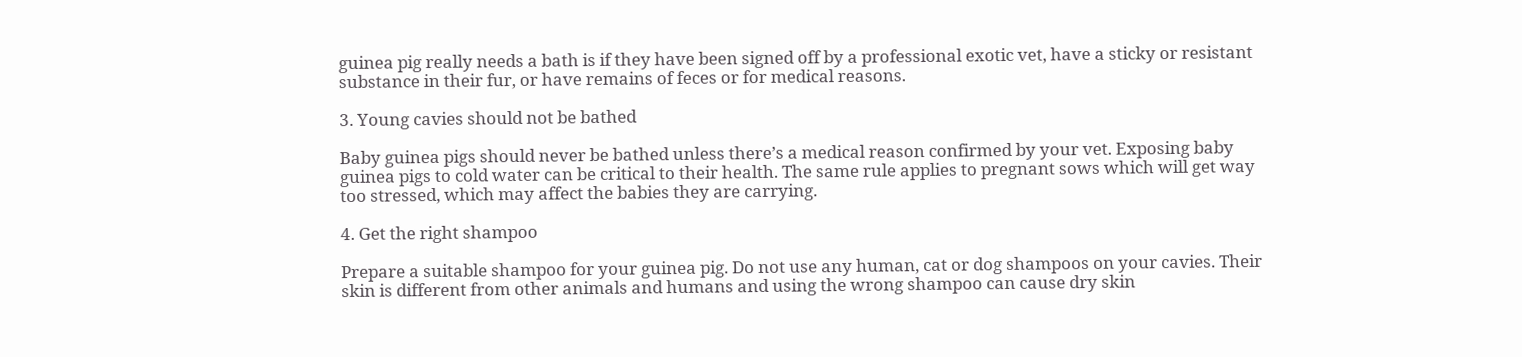guinea pig really needs a bath is if they have been signed off by a professional exotic vet, have a sticky or resistant substance in their fur, or have remains of feces or for medical reasons.

3. Young cavies should not be bathed

Baby guinea pigs should never be bathed unless there’s a medical reason confirmed by your vet. Exposing baby guinea pigs to cold water can be critical to their health. The same rule applies to pregnant sows which will get way too stressed, which may affect the babies they are carrying.

4. Get the right shampoo

Prepare a suitable shampoo for your guinea pig. Do not use any human, cat or dog shampoos on your cavies. Their skin is different from other animals and humans and using the wrong shampoo can cause dry skin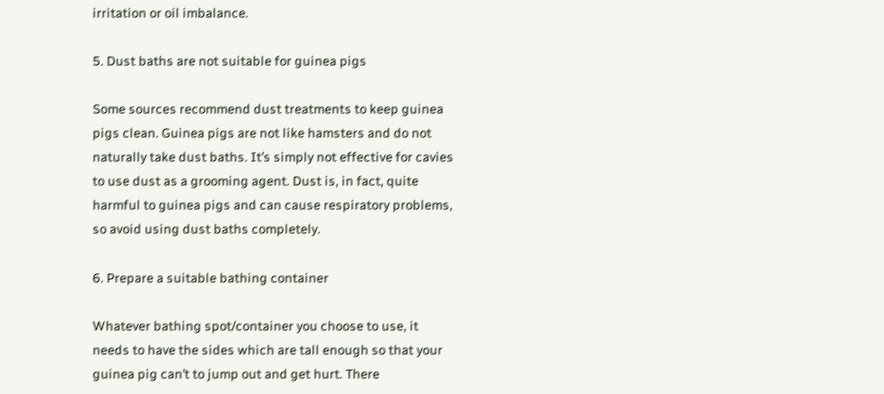irritation or oil imbalance.

5. Dust baths are not suitable for guinea pigs

Some sources recommend dust treatments to keep guinea pigs clean. Guinea pigs are not like hamsters and do not naturally take dust baths. It’s simply not effective for cavies to use dust as a grooming agent. Dust is, in fact, quite harmful to guinea pigs and can cause respiratory problems, so avoid using dust baths completely.

6. Prepare a suitable bathing container

Whatever bathing spot/container you choose to use, it needs to have the sides which are tall enough so that your guinea pig can’t to jump out and get hurt. There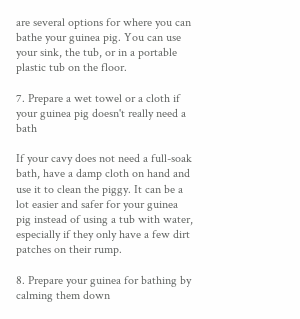are several options for where you can bathe your guinea pig. You can use your sink, the tub, or in a portable plastic tub on the floor.

7. Prepare a wet towel or a cloth if your guinea pig doesn't really need a bath

If your cavy does not need a full-soak bath, have a damp cloth on hand and use it to clean the piggy. It can be a lot easier and safer for your guinea pig instead of using a tub with water, especially if they only have a few dirt patches on their rump.

8. Prepare your guinea for bathing by calming them down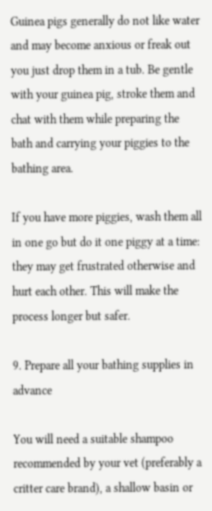Guinea pigs generally do not like water and may become anxious or freak out you just drop them in a tub. Be gentle with your guinea pig, stroke them and chat with them while preparing the bath and carrying your piggies to the bathing area.

If you have more piggies, wash them all in one go but do it one piggy at a time: they may get frustrated otherwise and hurt each other. This will make the process longer but safer.

9. Prepare all your bathing supplies in advance

You will need a suitable shampoo recommended by your vet (preferably a critter care brand), a shallow basin or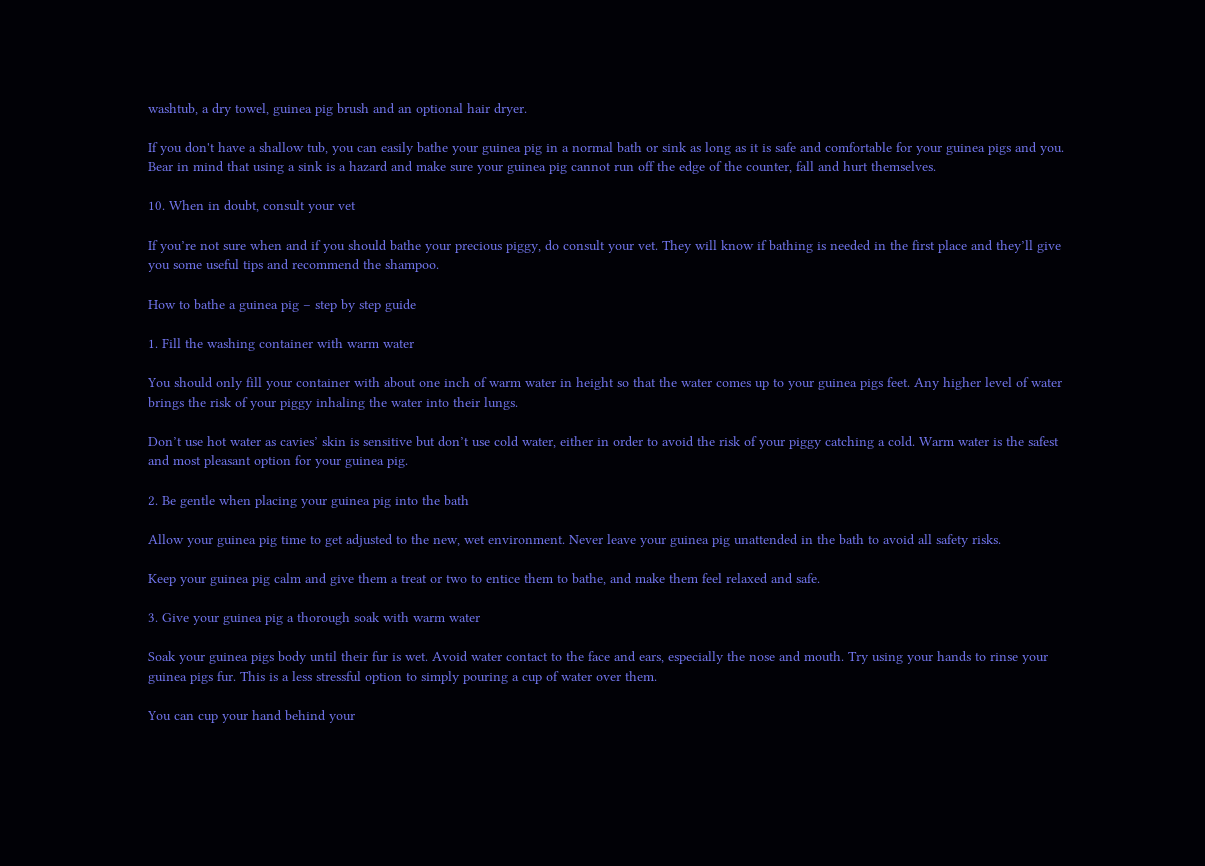washtub, a dry towel, guinea pig brush and an optional hair dryer.

If you don't have a shallow tub, you can easily bathe your guinea pig in a normal bath or sink as long as it is safe and comfortable for your guinea pigs and you. Bear in mind that using a sink is a hazard and make sure your guinea pig cannot run off the edge of the counter, fall and hurt themselves.

10. When in doubt, consult your vet

If you’re not sure when and if you should bathe your precious piggy, do consult your vet. They will know if bathing is needed in the first place and they’ll give you some useful tips and recommend the shampoo.

How to bathe a guinea pig – step by step guide

1. Fill the washing container with warm water

You should only fill your container with about one inch of warm water in height so that the water comes up to your guinea pigs feet. Any higher level of water brings the risk of your piggy inhaling the water into their lungs.

Don’t use hot water as cavies’ skin is sensitive but don’t use cold water, either in order to avoid the risk of your piggy catching a cold. Warm water is the safest and most pleasant option for your guinea pig.

2. Be gentle when placing your guinea pig into the bath

Allow your guinea pig time to get adjusted to the new, wet environment. Never leave your guinea pig unattended in the bath to avoid all safety risks.

Keep your guinea pig calm and give them a treat or two to entice them to bathe, and make them feel relaxed and safe.

3. Give your guinea pig a thorough soak with warm water

Soak your guinea pigs body until their fur is wet. Avoid water contact to the face and ears, especially the nose and mouth. Try using your hands to rinse your guinea pigs fur. This is a less stressful option to simply pouring a cup of water over them.

You can cup your hand behind your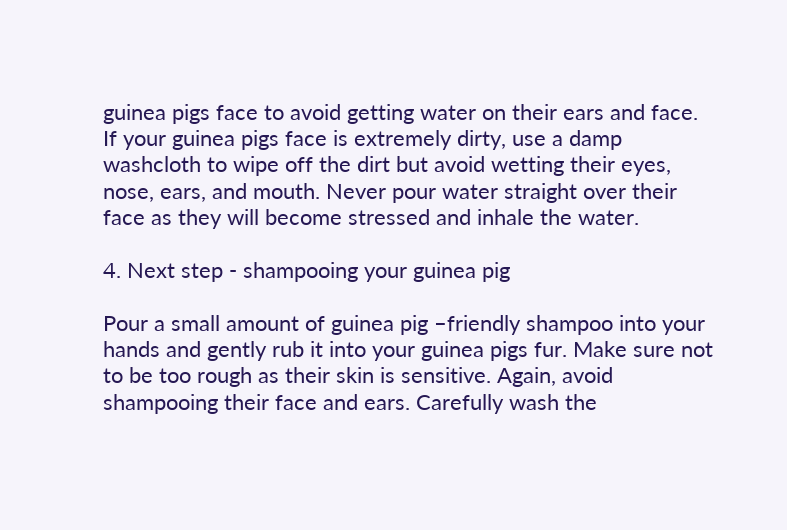guinea pigs face to avoid getting water on their ears and face. If your guinea pigs face is extremely dirty, use a damp washcloth to wipe off the dirt but avoid wetting their eyes, nose, ears, and mouth. Never pour water straight over their face as they will become stressed and inhale the water.

4. Next step - shampooing your guinea pig

Pour a small amount of guinea pig –friendly shampoo into your hands and gently rub it into your guinea pigs fur. Make sure not to be too rough as their skin is sensitive. Again, avoid shampooing their face and ears. Carefully wash the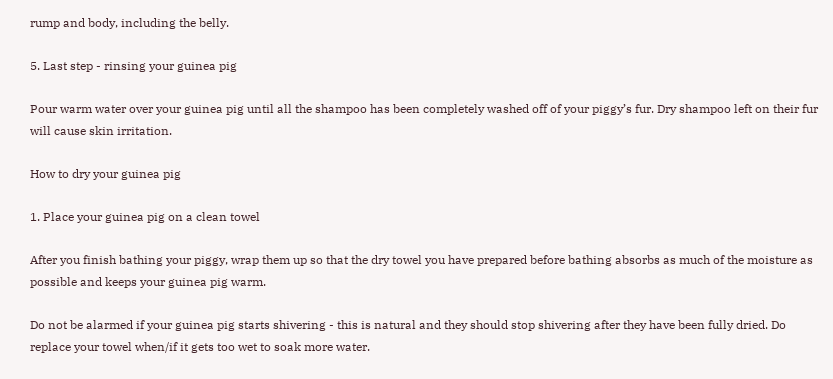rump and body, including the belly.

5. Last step - rinsing your guinea pig

Pour warm water over your guinea pig until all the shampoo has been completely washed off of your piggy’s fur. Dry shampoo left on their fur will cause skin irritation.

How to dry your guinea pig

1. Place your guinea pig on a clean towel

After you finish bathing your piggy, wrap them up so that the dry towel you have prepared before bathing absorbs as much of the moisture as possible and keeps your guinea pig warm.

Do not be alarmed if your guinea pig starts shivering - this is natural and they should stop shivering after they have been fully dried. Do replace your towel when/if it gets too wet to soak more water.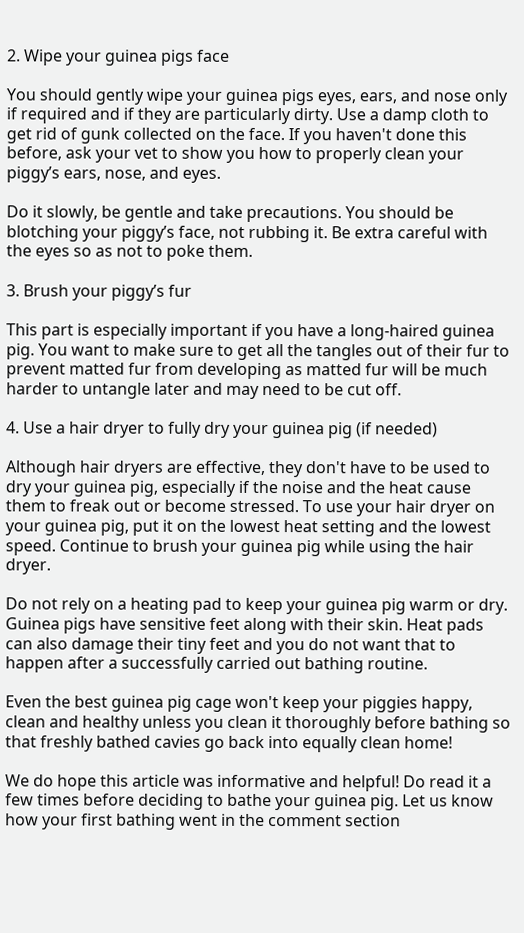2. Wipe your guinea pigs face

You should gently wipe your guinea pigs eyes, ears, and nose only if required and if they are particularly dirty. Use a damp cloth to get rid of gunk collected on the face. If you haven't done this before, ask your vet to show you how to properly clean your piggy’s ears, nose, and eyes.

Do it slowly, be gentle and take precautions. You should be blotching your piggy’s face, not rubbing it. Be extra careful with the eyes so as not to poke them.

3. Brush your piggy’s fur

This part is especially important if you have a long-haired guinea pig. You want to make sure to get all the tangles out of their fur to prevent matted fur from developing as matted fur will be much harder to untangle later and may need to be cut off.

4. Use a hair dryer to fully dry your guinea pig (if needed)

Although hair dryers are effective, they don't have to be used to dry your guinea pig, especially if the noise and the heat cause them to freak out or become stressed. To use your hair dryer on your guinea pig, put it on the lowest heat setting and the lowest speed. Continue to brush your guinea pig while using the hair dryer.

Do not rely on a heating pad to keep your guinea pig warm or dry. Guinea pigs have sensitive feet along with their skin. Heat pads can also damage their tiny feet and you do not want that to happen after a successfully carried out bathing routine.

Even the best guinea pig cage won't keep your piggies happy, clean and healthy unless you clean it thoroughly before bathing so that freshly bathed cavies go back into equally clean home!

We do hope this article was informative and helpful! Do read it a few times before deciding to bathe your guinea pig. Let us know how your first bathing went in the comment section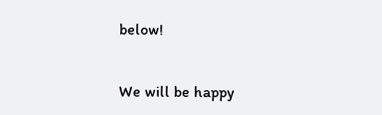below!


We will be happy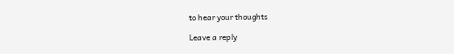to hear your thoughts

Leave a reply